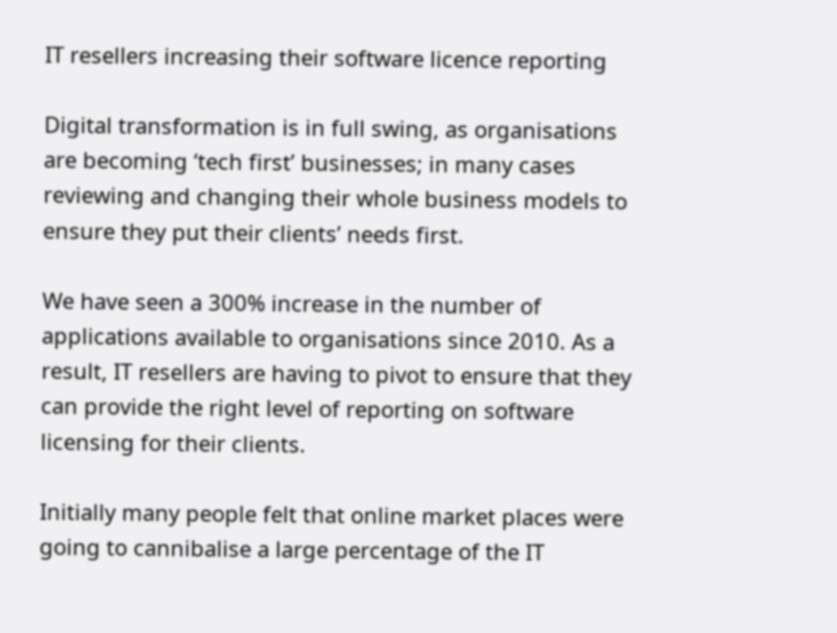IT resellers increasing their software licence reporting

Digital transformation is in full swing, as organisations are becoming ‘tech first’ businesses; in many cases reviewing and changing their whole business models to ensure they put their clients’ needs first.

We have seen a 300% increase in the number of applications available to organisations since 2010. As a result, IT resellers are having to pivot to ensure that they can provide the right level of reporting on software licensing for their clients.

Initially many people felt that online market places were going to cannibalise a large percentage of the IT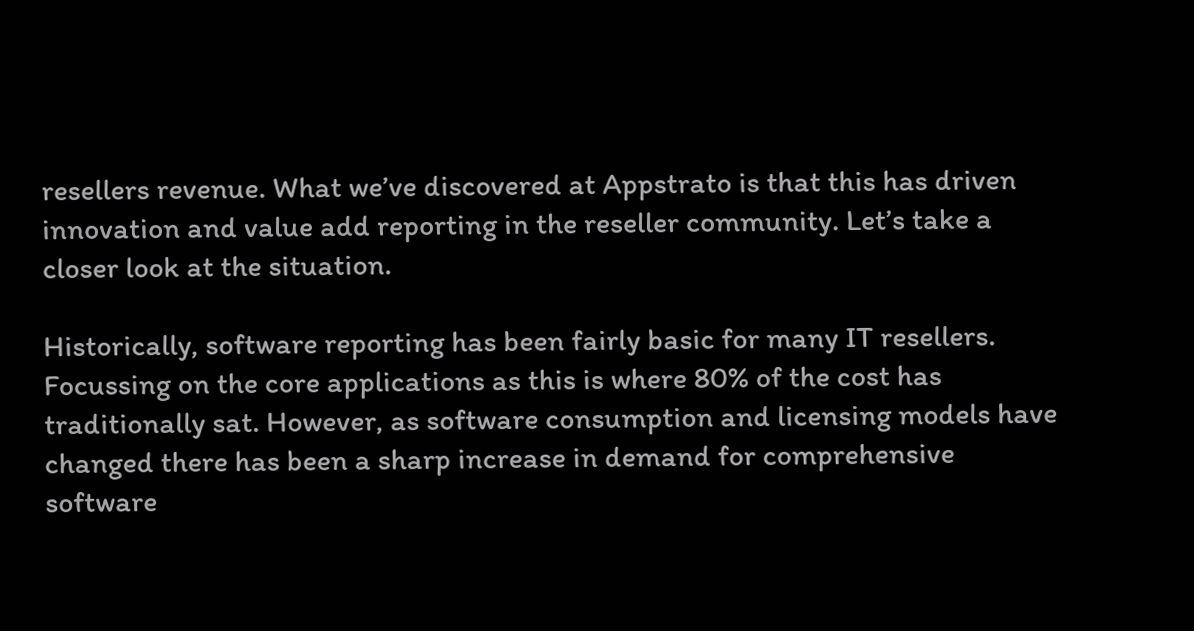resellers revenue. What we’ve discovered at Appstrato is that this has driven innovation and value add reporting in the reseller community. Let’s take a closer look at the situation.

Historically, software reporting has been fairly basic for many IT resellers. Focussing on the core applications as this is where 80% of the cost has traditionally sat. However, as software consumption and licensing models have changed there has been a sharp increase in demand for comprehensive software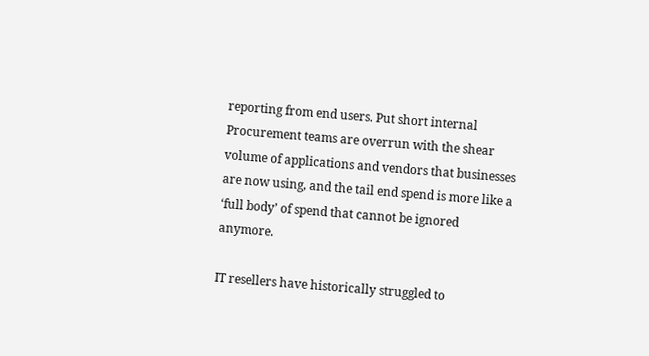reporting from end users. Put short internal Procurement teams are overrun with the shear volume of applications and vendors that businesses are now using, and the tail end spend is more like a ‘full body’ of spend that cannot be ignored anymore.

IT resellers have historically struggled to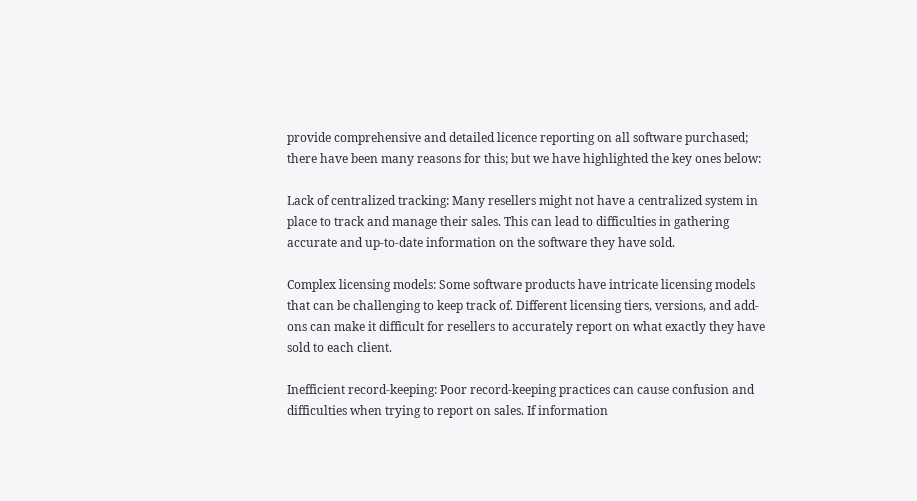provide comprehensive and detailed licence reporting on all software purchased; there have been many reasons for this; but we have highlighted the key ones below:

Lack of centralized tracking: Many resellers might not have a centralized system in place to track and manage their sales. This can lead to difficulties in gathering accurate and up-to-date information on the software they have sold.

Complex licensing models: Some software products have intricate licensing models that can be challenging to keep track of. Different licensing tiers, versions, and add-ons can make it difficult for resellers to accurately report on what exactly they have sold to each client.

Inefficient record-keeping: Poor record-keeping practices can cause confusion and difficulties when trying to report on sales. If information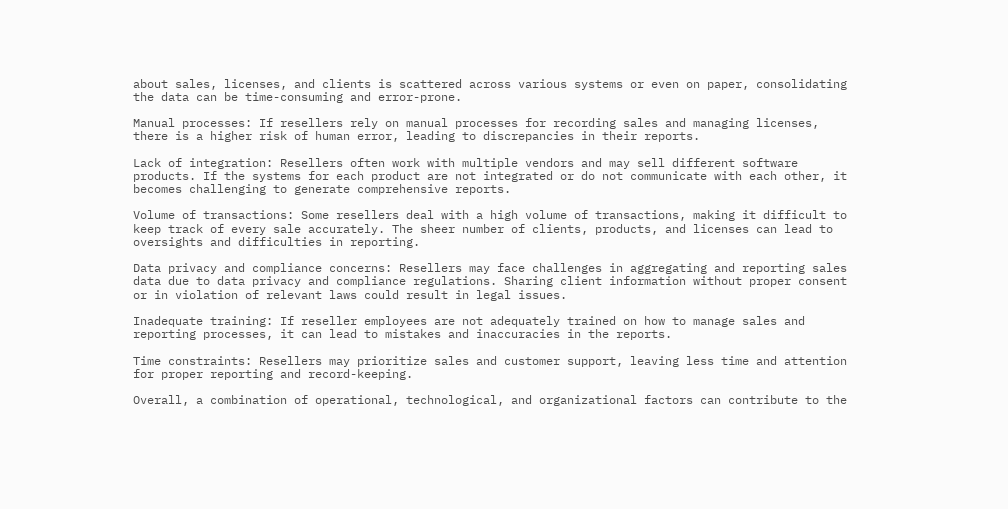about sales, licenses, and clients is scattered across various systems or even on paper, consolidating the data can be time-consuming and error-prone.

Manual processes: If resellers rely on manual processes for recording sales and managing licenses, there is a higher risk of human error, leading to discrepancies in their reports.

Lack of integration: Resellers often work with multiple vendors and may sell different software products. If the systems for each product are not integrated or do not communicate with each other, it becomes challenging to generate comprehensive reports.

Volume of transactions: Some resellers deal with a high volume of transactions, making it difficult to keep track of every sale accurately. The sheer number of clients, products, and licenses can lead to oversights and difficulties in reporting.

Data privacy and compliance concerns: Resellers may face challenges in aggregating and reporting sales data due to data privacy and compliance regulations. Sharing client information without proper consent or in violation of relevant laws could result in legal issues.

Inadequate training: If reseller employees are not adequately trained on how to manage sales and reporting processes, it can lead to mistakes and inaccuracies in the reports.

Time constraints: Resellers may prioritize sales and customer support, leaving less time and attention for proper reporting and record-keeping.

Overall, a combination of operational, technological, and organizational factors can contribute to the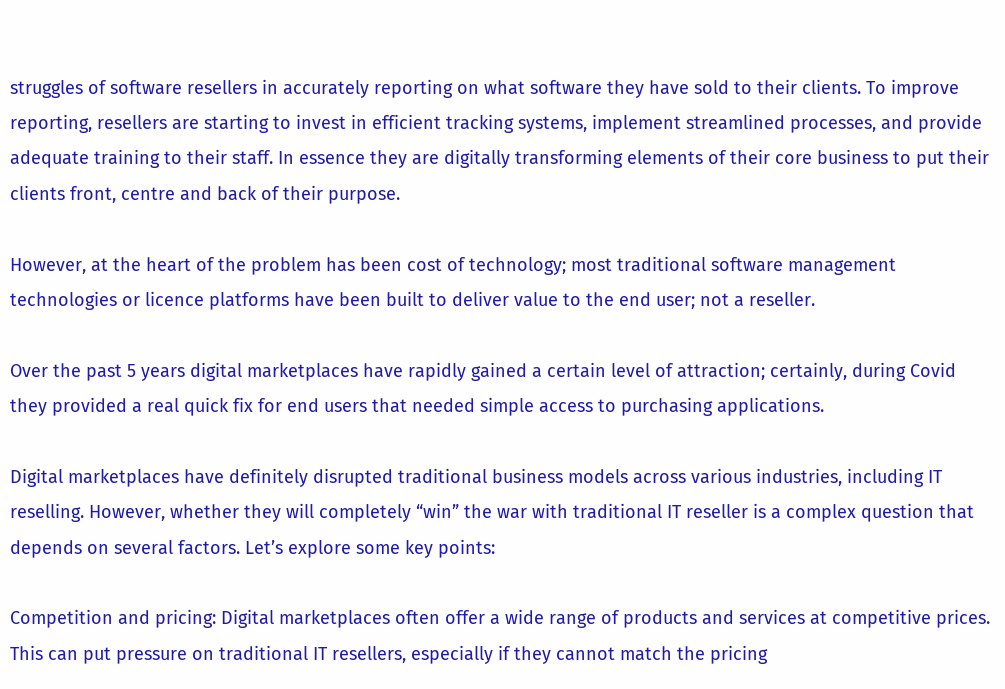struggles of software resellers in accurately reporting on what software they have sold to their clients. To improve reporting, resellers are starting to invest in efficient tracking systems, implement streamlined processes, and provide adequate training to their staff. In essence they are digitally transforming elements of their core business to put their clients front, centre and back of their purpose.

However, at the heart of the problem has been cost of technology; most traditional software management technologies or licence platforms have been built to deliver value to the end user; not a reseller.

Over the past 5 years digital marketplaces have rapidly gained a certain level of attraction; certainly, during Covid they provided a real quick fix for end users that needed simple access to purchasing applications.

Digital marketplaces have definitely disrupted traditional business models across various industries, including IT reselling. However, whether they will completely “win” the war with traditional IT reseller is a complex question that depends on several factors. Let’s explore some key points:

Competition and pricing: Digital marketplaces often offer a wide range of products and services at competitive prices. This can put pressure on traditional IT resellers, especially if they cannot match the pricing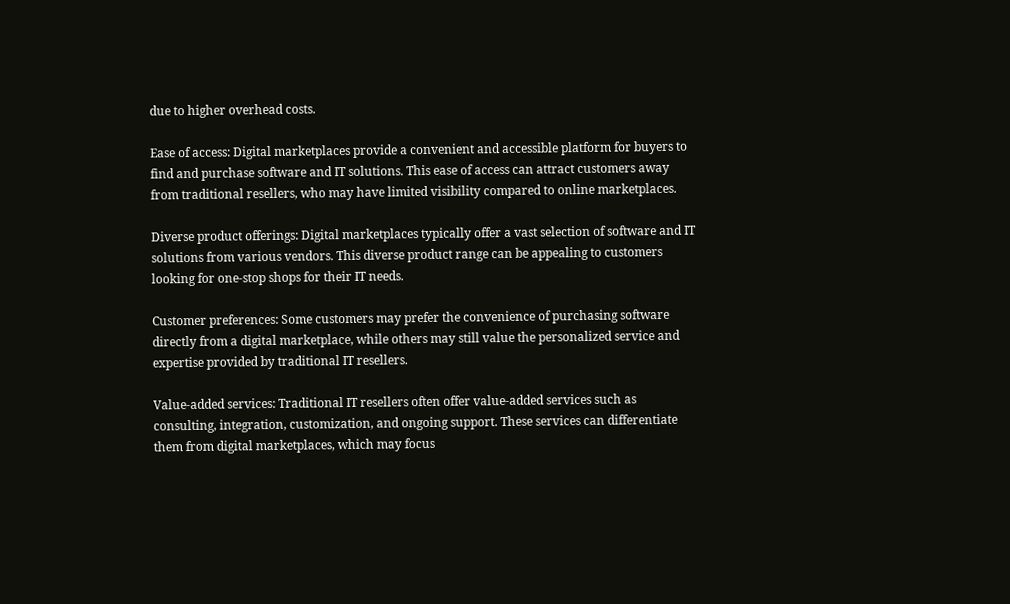due to higher overhead costs.

Ease of access: Digital marketplaces provide a convenient and accessible platform for buyers to find and purchase software and IT solutions. This ease of access can attract customers away from traditional resellers, who may have limited visibility compared to online marketplaces.

Diverse product offerings: Digital marketplaces typically offer a vast selection of software and IT solutions from various vendors. This diverse product range can be appealing to customers looking for one-stop shops for their IT needs.

Customer preferences: Some customers may prefer the convenience of purchasing software directly from a digital marketplace, while others may still value the personalized service and expertise provided by traditional IT resellers.

Value-added services: Traditional IT resellers often offer value-added services such as consulting, integration, customization, and ongoing support. These services can differentiate them from digital marketplaces, which may focus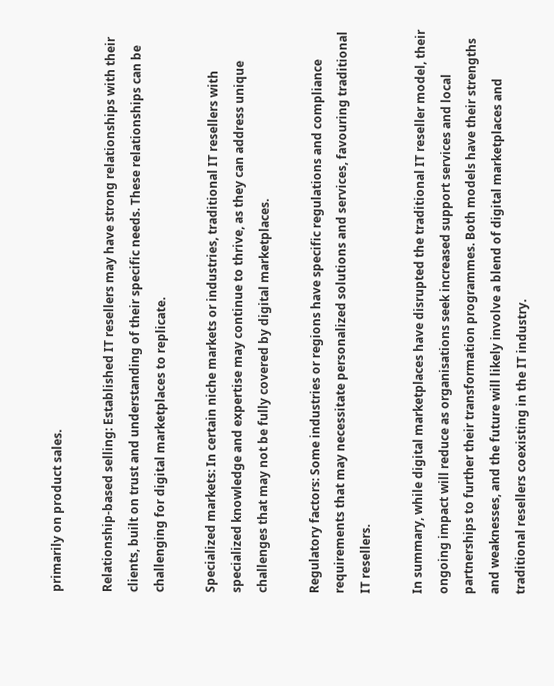primarily on product sales.

Relationship-based selling: Established IT resellers may have strong relationships with their clients, built on trust and understanding of their specific needs. These relationships can be challenging for digital marketplaces to replicate.

Specialized markets: In certain niche markets or industries, traditional IT resellers with specialized knowledge and expertise may continue to thrive, as they can address unique challenges that may not be fully covered by digital marketplaces.

Regulatory factors: Some industries or regions have specific regulations and compliance requirements that may necessitate personalized solutions and services, favouring traditional IT resellers.

In summary, while digital marketplaces have disrupted the traditional IT reseller model, their ongoing impact will reduce as organisations seek increased support services and local partnerships to further their transformation programmes. Both models have their strengths and weaknesses, and the future will likely involve a blend of digital marketplaces and traditional resellers coexisting in the IT industry.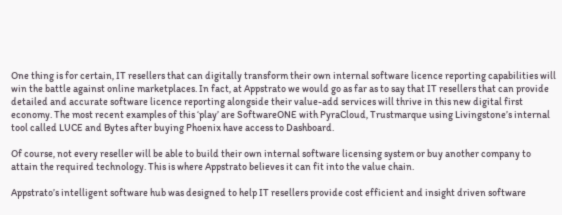One thing is for certain, IT resellers that can digitally transform their own internal software licence reporting capabilities will win the battle against online marketplaces. In fact, at Appstrato we would go as far as to say that IT resellers that can provide detailed and accurate software licence reporting alongside their value-add services will thrive in this new digital first economy. The most recent examples of this ‘play’ are SoftwareONE with PyraCloud, Trustmarque using Livingstone’s internal tool called LUCE and Bytes after buying Phoenix have access to Dashboard.

Of course, not every reseller will be able to build their own internal software licensing system or buy another company to attain the required technology. This is where Appstrato believes it can fit into the value chain.

Appstrato’s intelligent software hub was designed to help IT resellers provide cost efficient and insight driven software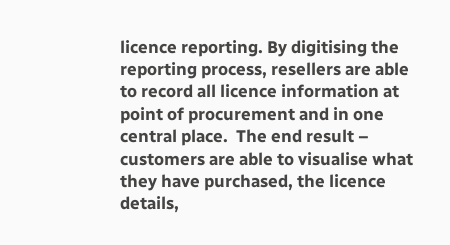licence reporting. By digitising the reporting process, resellers are able to record all licence information at point of procurement and in one central place.  The end result – customers are able to visualise what they have purchased, the licence details,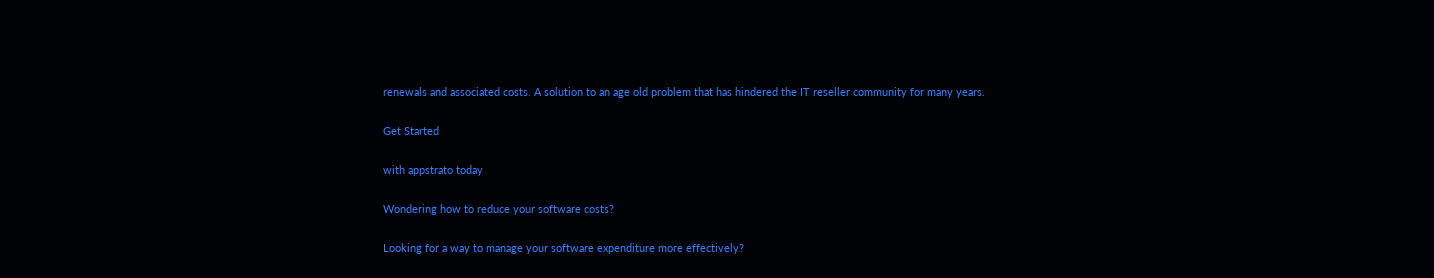renewals and associated costs. A solution to an age old problem that has hindered the IT reseller community for many years.

Get Started

with appstrato today

Wondering how to reduce your software costs?

Looking for a way to manage your software expenditure more effectively?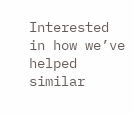Interested in how we’ve helped similar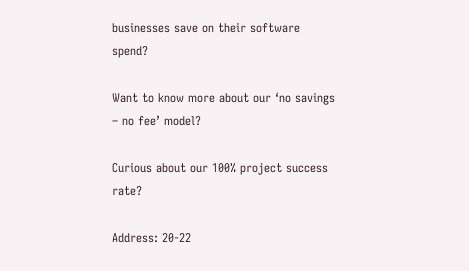businesses save on their software spend?

Want to know more about our ‘no savings – no fee’ model?

Curious about our 100% project success rate?

Address: 20-22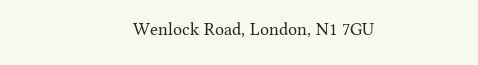Wenlock Road, London, N1 7GU